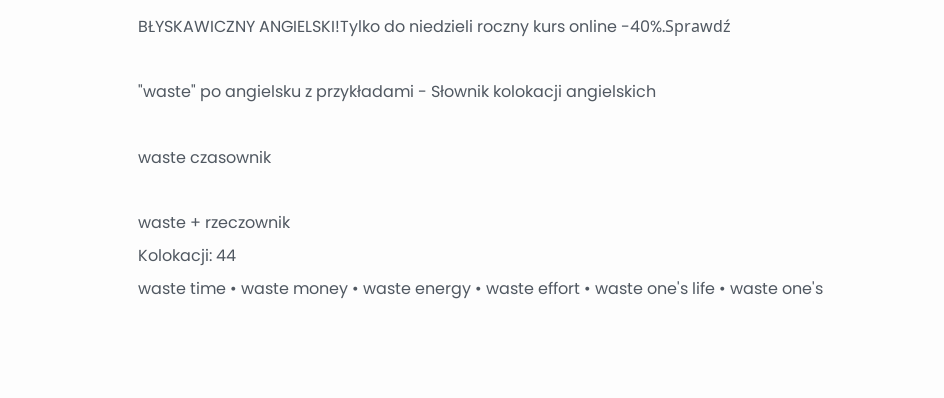BŁYSKAWICZNY ANGIELSKI!Tylko do niedzieli roczny kurs online -40%.Sprawdź

"waste" po angielsku z przykładami - Słownik kolokacji angielskich

waste czasownik

waste + rzeczownik
Kolokacji: 44
waste time • waste money • waste energy • waste effort • waste one's life • waste one's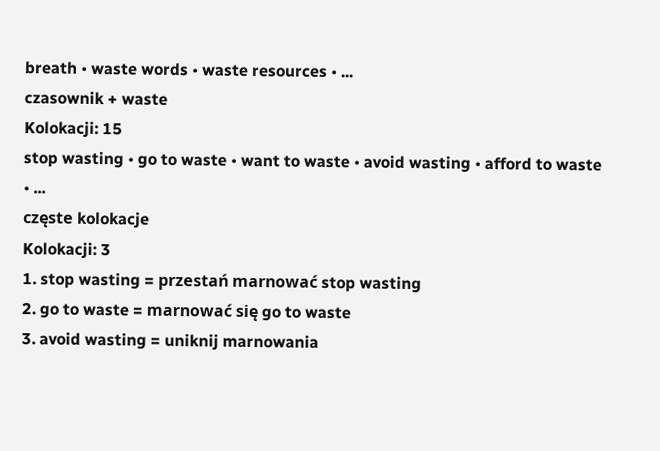breath • waste words • waste resources • ...
czasownik + waste
Kolokacji: 15
stop wasting • go to waste • want to waste • avoid wasting • afford to waste • ...
częste kolokacje
Kolokacji: 3
1. stop wasting = przestań marnować stop wasting
2. go to waste = marnować się go to waste
3. avoid wasting = uniknij marnowania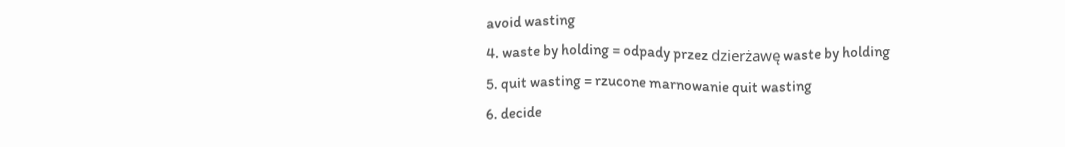avoid wasting
4. waste by holding = odpady przez dzierżawę waste by holding
5. quit wasting = rzucone marnowanie quit wasting
6. decide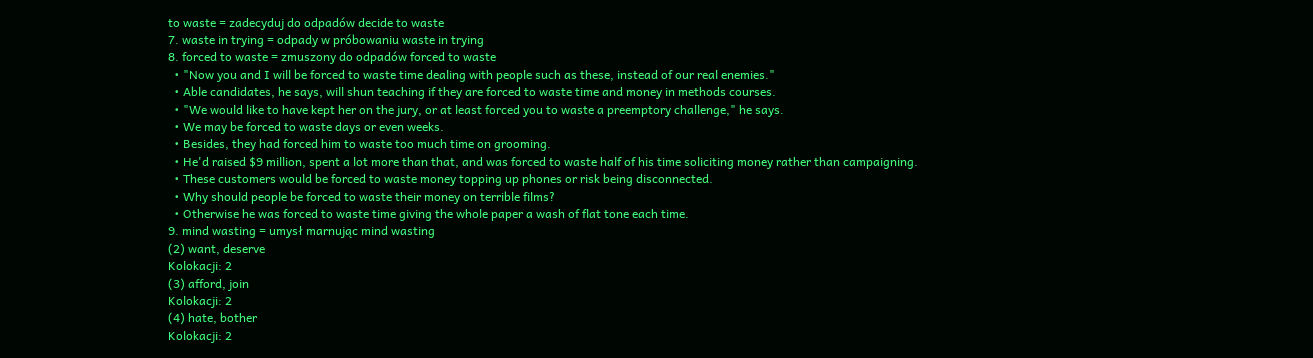to waste = zadecyduj do odpadów decide to waste
7. waste in trying = odpady w próbowaniu waste in trying
8. forced to waste = zmuszony do odpadów forced to waste
  • "Now you and I will be forced to waste time dealing with people such as these, instead of our real enemies."
  • Able candidates, he says, will shun teaching if they are forced to waste time and money in methods courses.
  • "We would like to have kept her on the jury, or at least forced you to waste a preemptory challenge," he says.
  • We may be forced to waste days or even weeks.
  • Besides, they had forced him to waste too much time on grooming.
  • He'd raised $9 million, spent a lot more than that, and was forced to waste half of his time soliciting money rather than campaigning.
  • These customers would be forced to waste money topping up phones or risk being disconnected.
  • Why should people be forced to waste their money on terrible films?
  • Otherwise he was forced to waste time giving the whole paper a wash of flat tone each time.
9. mind wasting = umysł marnując mind wasting
(2) want, deserve
Kolokacji: 2
(3) afford, join
Kolokacji: 2
(4) hate, bother
Kolokacji: 2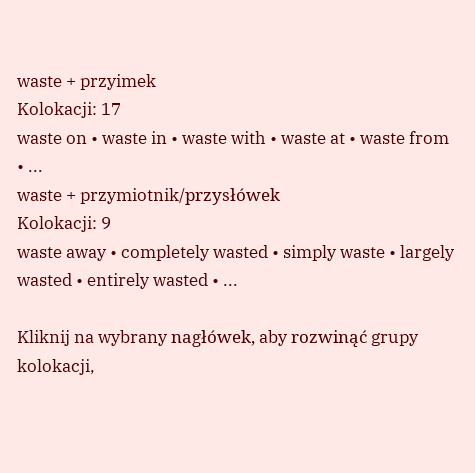waste + przyimek
Kolokacji: 17
waste on • waste in • waste with • waste at • waste from • ...
waste + przymiotnik/przysłówek
Kolokacji: 9
waste away • completely wasted • simply waste • largely wasted • entirely wasted • ...

Kliknij na wybrany nagłówek, aby rozwinąć grupy kolokacji,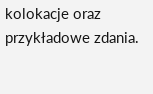kolokacje oraz przykładowe zdania.